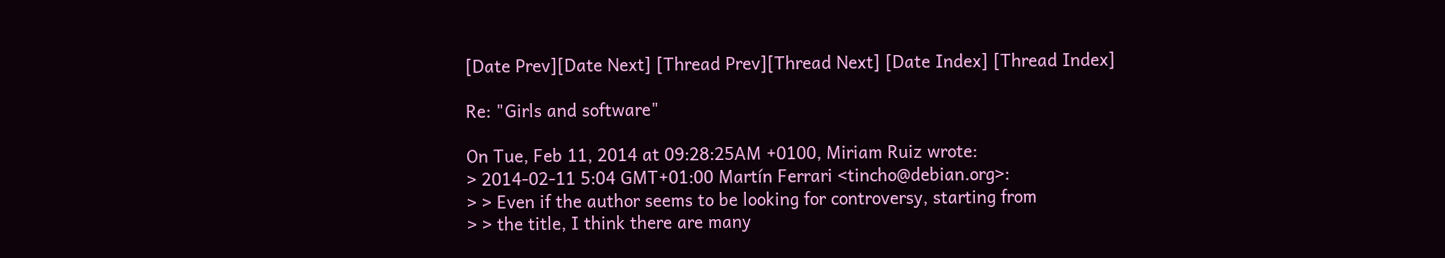[Date Prev][Date Next] [Thread Prev][Thread Next] [Date Index] [Thread Index]

Re: "Girls and software"

On Tue, Feb 11, 2014 at 09:28:25AM +0100, Miriam Ruiz wrote:
> 2014-02-11 5:04 GMT+01:00 Martín Ferrari <tincho@debian.org>:
> > Even if the author seems to be looking for controversy, starting from
> > the title, I think there are many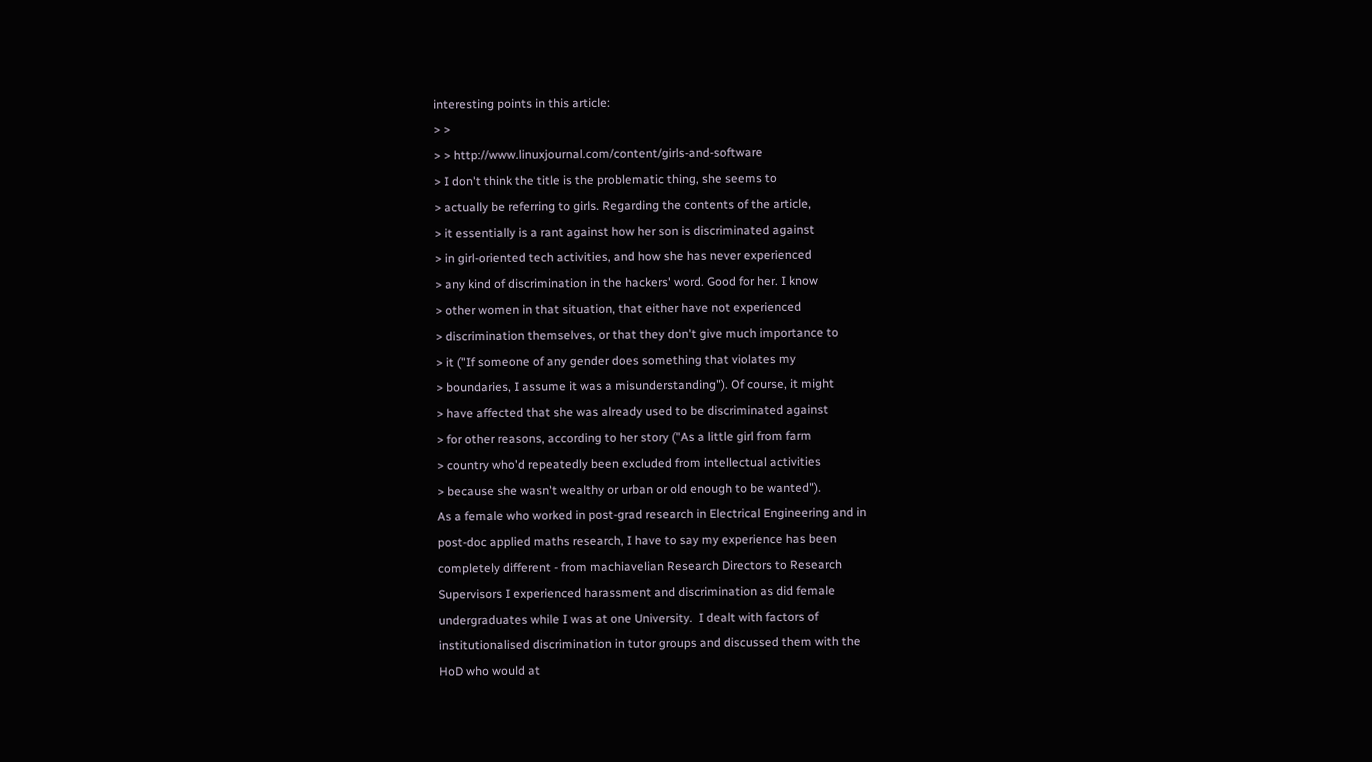interesting points in this article:
> >
> > http://www.linuxjournal.com/content/girls-and-software
> I don't think the title is the problematic thing, she seems to
> actually be referring to girls. Regarding the contents of the article,
> it essentially is a rant against how her son is discriminated against
> in girl-oriented tech activities, and how she has never experienced
> any kind of discrimination in the hackers' word. Good for her. I know
> other women in that situation, that either have not experienced
> discrimination themselves, or that they don't give much importance to
> it ("If someone of any gender does something that violates my
> boundaries, I assume it was a misunderstanding"). Of course, it might
> have affected that she was already used to be discriminated against
> for other reasons, according to her story ("As a little girl from farm
> country who'd repeatedly been excluded from intellectual activities
> because she wasn't wealthy or urban or old enough to be wanted").
As a female who worked in post-grad research in Electrical Engineering and in
post-doc applied maths research, I have to say my experience has been
completely different - from machiavelian Research Directors to Research
Supervisors I experienced harassment and discrimination as did female
undergraduates while I was at one University.  I dealt with factors of
institutionalised discrimination in tutor groups and discussed them with the
HoD who would at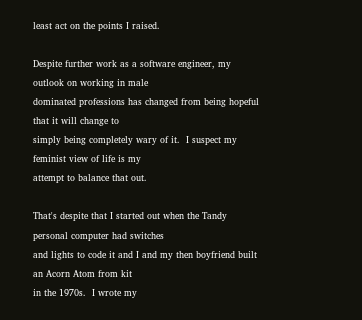least act on the points I raised.

Despite further work as a software engineer, my outlook on working in male
dominated professions has changed from being hopeful that it will change to
simply being completely wary of it.  I suspect my feminist view of life is my
attempt to balance that out.

That's despite that I started out when the Tandy personal computer had switches
and lights to code it and I and my then boyfriend built an Acorn Atom from kit
in the 1970s.  I wrote my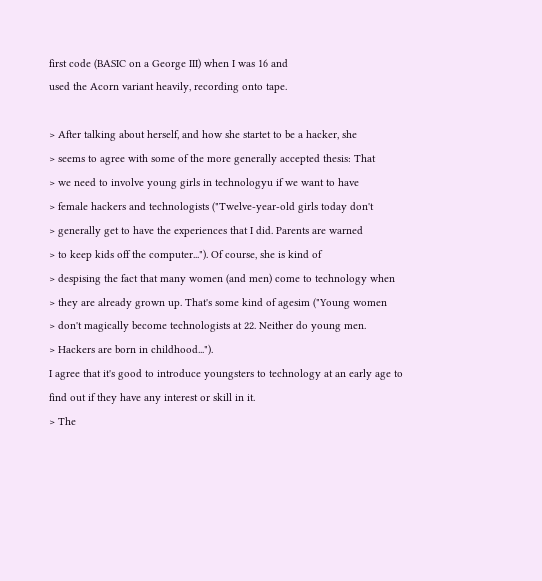first code (BASIC on a George III) when I was 16 and
used the Acorn variant heavily, recording onto tape.

> After talking about herself, and how she startet to be a hacker, she
> seems to agree with some of the more generally accepted thesis: That
> we need to involve young girls in technologyu if we want to have
> female hackers and technologists ("Twelve-year-old girls today don't
> generally get to have the experiences that I did. Parents are warned
> to keep kids off the computer..."). Of course, she is kind of
> despising the fact that many women (and men) come to technology when
> they are already grown up. That's some kind of agesim ("Young women
> don't magically become technologists at 22. Neither do young men.
> Hackers are born in childhood...").
I agree that it's good to introduce youngsters to technology at an early age to
find out if they have any interest or skill in it.
> The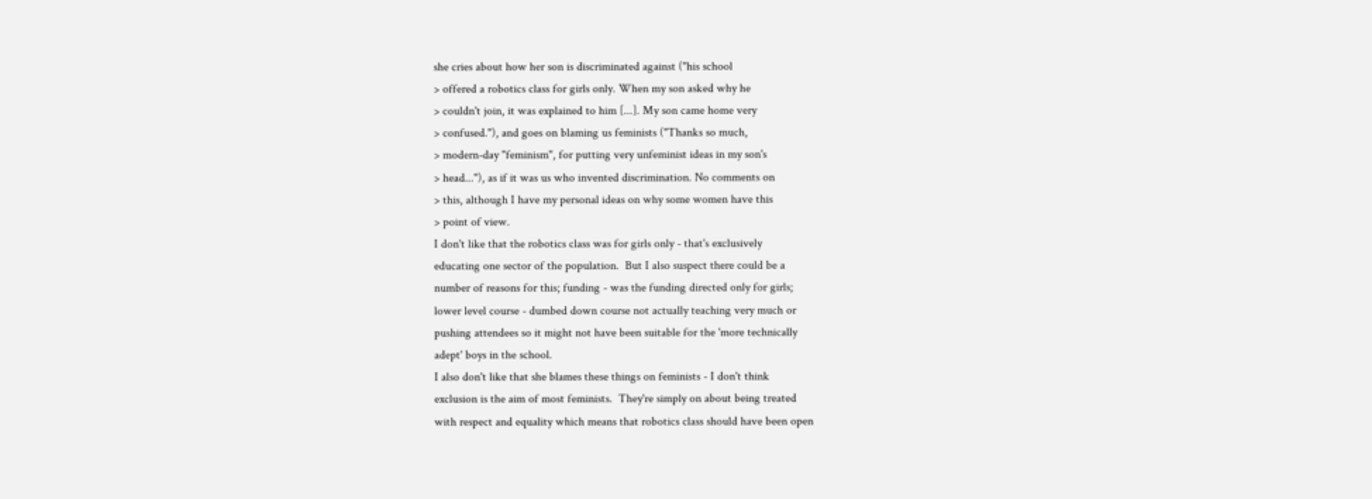she cries about how her son is discriminated against ("his school
> offered a robotics class for girls only. When my son asked why he
> couldn't join, it was explained to him [...]. My son came home very
> confused."), and goes on blaming us feminists ("Thanks so much,
> modern-day "feminism", for putting very unfeminist ideas in my son's
> head..."), as if it was us who invented discrimination. No comments on
> this, although I have my personal ideas on why some women have this
> point of view.
I don't like that the robotics class was for girls only - that's exclusively
educating one sector of the population.  But I also suspect there could be a
number of reasons for this; funding - was the funding directed only for girls;
lower level course - dumbed down course not actually teaching very much or
pushing attendees so it might not have been suitable for the 'more technically
adept' boys in the school.
I also don't like that she blames these things on feminists - I don't think
exclusion is the aim of most feminists.  They're simply on about being treated
with respect and equality which means that robotics class should have been open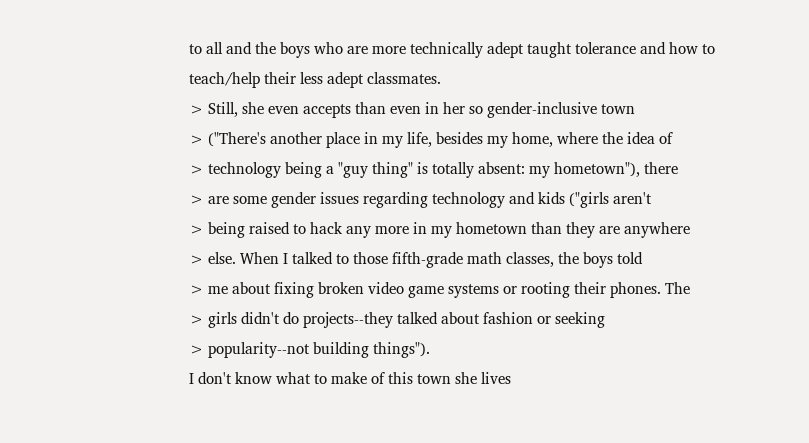to all and the boys who are more technically adept taught tolerance and how to
teach/help their less adept classmates.
> Still, she even accepts than even in her so gender-inclusive town
> ("There's another place in my life, besides my home, where the idea of
> technology being a "guy thing" is totally absent: my hometown"), there
> are some gender issues regarding technology and kids ("girls aren't
> being raised to hack any more in my hometown than they are anywhere
> else. When I talked to those fifth-grade math classes, the boys told
> me about fixing broken video game systems or rooting their phones. The
> girls didn't do projects--they talked about fashion or seeking
> popularity--not building things").
I don't know what to make of this town she lives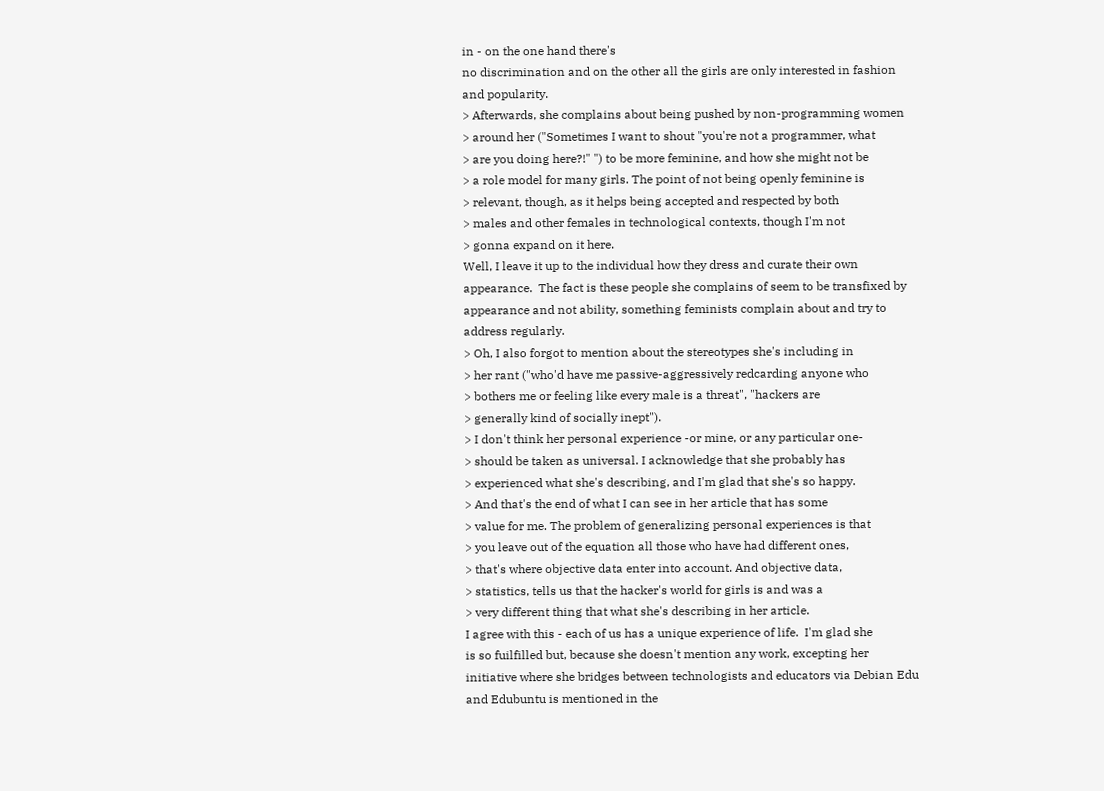in - on the one hand there's
no discrimination and on the other all the girls are only interested in fashion
and popularity.
> Afterwards, she complains about being pushed by non-programming women
> around her ("Sometimes I want to shout "you're not a programmer, what
> are you doing here?!" ") to be more feminine, and how she might not be
> a role model for many girls. The point of not being openly feminine is
> relevant, though, as it helps being accepted and respected by both
> males and other females in technological contexts, though I'm not
> gonna expand on it here.
Well, I leave it up to the individual how they dress and curate their own
appearance.  The fact is these people she complains of seem to be transfixed by
appearance and not ability, something feminists complain about and try to
address regularly.
> Oh, I also forgot to mention about the stereotypes she's including in
> her rant ("who'd have me passive-aggressively redcarding anyone who
> bothers me or feeling like every male is a threat", "hackers are
> generally kind of socially inept").
> I don't think her personal experience -or mine, or any particular one-
> should be taken as universal. I acknowledge that she probably has
> experienced what she's describing, and I'm glad that she's so happy.
> And that's the end of what I can see in her article that has some
> value for me. The problem of generalizing personal experiences is that
> you leave out of the equation all those who have had different ones,
> that's where objective data enter into account. And objective data,
> statistics, tells us that the hacker's world for girls is and was a
> very different thing that what she's describing in her article.
I agree with this - each of us has a unique experience of life.  I'm glad she
is so fuilfilled but, because she doesn't mention any work, excepting her
initiative where she bridges between technologists and educators via Debian Edu
and Edubuntu is mentioned in the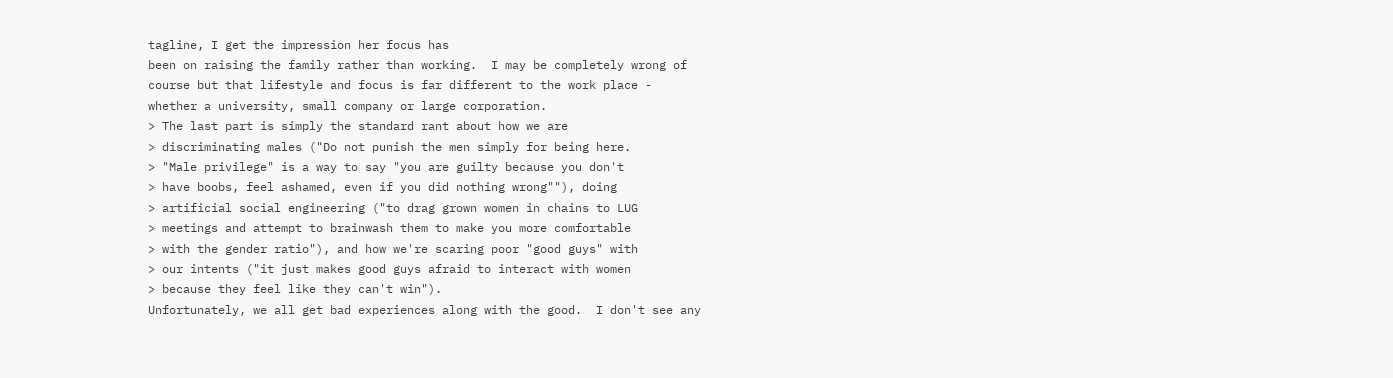tagline, I get the impression her focus has
been on raising the family rather than working.  I may be completely wrong of
course but that lifestyle and focus is far different to the work place -
whether a university, small company or large corporation.
> The last part is simply the standard rant about how we are
> discriminating males ("Do not punish the men simply for being here.
> "Male privilege" is a way to say "you are guilty because you don't
> have boobs, feel ashamed, even if you did nothing wrong""), doing
> artificial social engineering ("to drag grown women in chains to LUG
> meetings and attempt to brainwash them to make you more comfortable
> with the gender ratio"), and how we're scaring poor "good guys" with
> our intents ("it just makes good guys afraid to interact with women
> because they feel like they can't win").
Unfortunately, we all get bad experiences along with the good.  I don't see any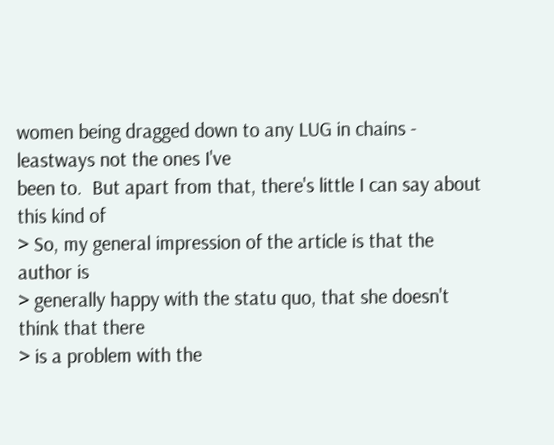women being dragged down to any LUG in chains - leastways not the ones I've
been to.  But apart from that, there's little I can say about this kind of
> So, my general impression of the article is that the author is
> generally happy with the statu quo, that she doesn't think that there
> is a problem with the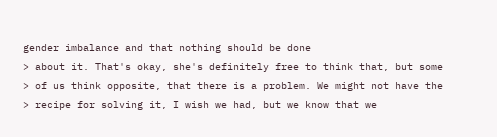gender imbalance and that nothing should be done
> about it. That's okay, she's definitely free to think that, but some
> of us think opposite, that there is a problem. We might not have the
> recipe for solving it, I wish we had, but we know that we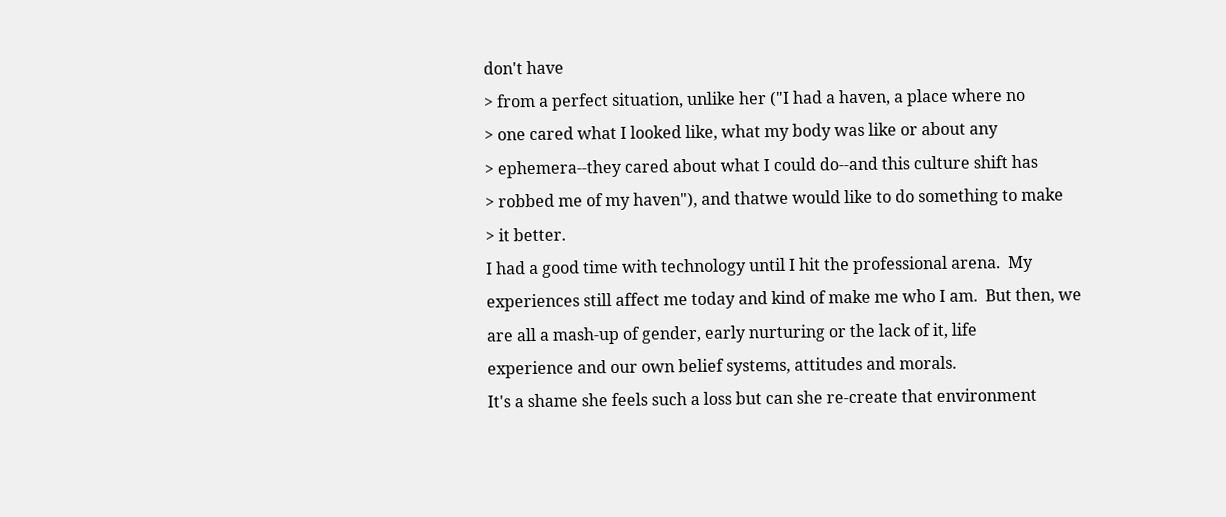don't have
> from a perfect situation, unlike her ("I had a haven, a place where no
> one cared what I looked like, what my body was like or about any
> ephemera--they cared about what I could do--and this culture shift has
> robbed me of my haven"), and thatwe would like to do something to make
> it better.
I had a good time with technology until I hit the professional arena.  My
experiences still affect me today and kind of make me who I am.  But then, we
are all a mash-up of gender, early nurturing or the lack of it, life
experience and our own belief systems, attitudes and morals.
It's a shame she feels such a loss but can she re-create that environment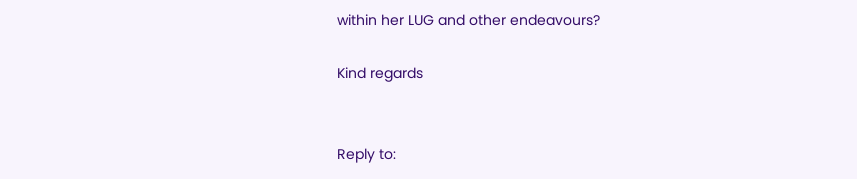within her LUG and other endeavours?

Kind regards


Reply to: